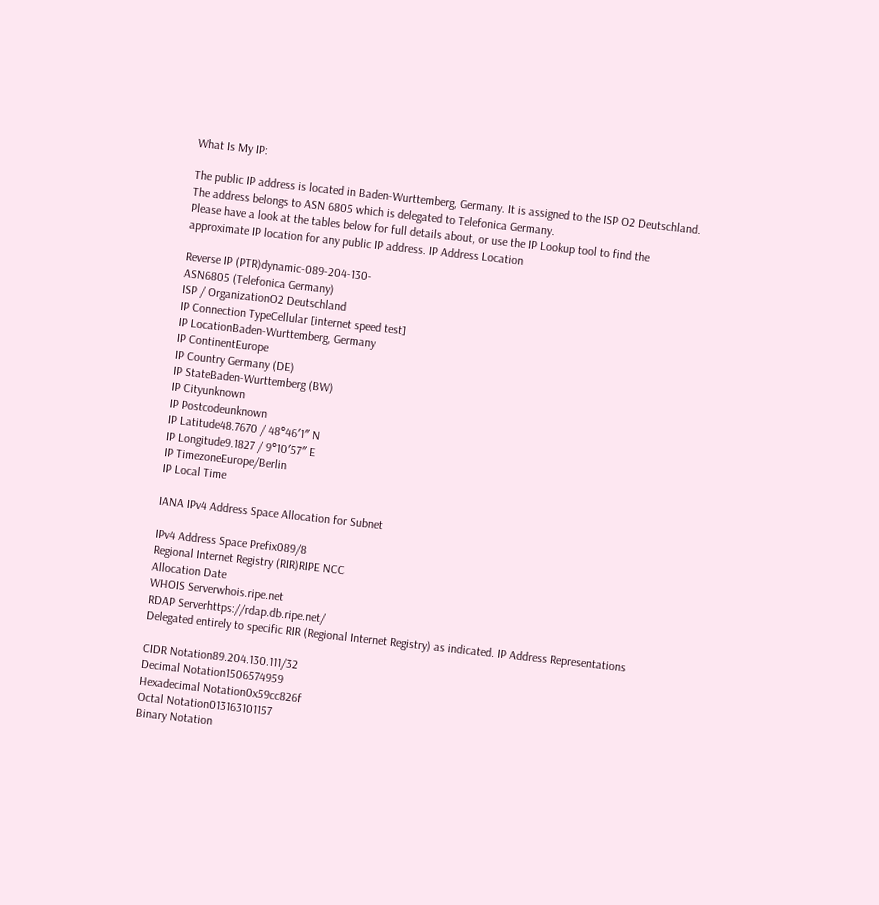What Is My IP:

The public IP address is located in Baden-Wurttemberg, Germany. It is assigned to the ISP O2 Deutschland. The address belongs to ASN 6805 which is delegated to Telefonica Germany.
Please have a look at the tables below for full details about, or use the IP Lookup tool to find the approximate IP location for any public IP address. IP Address Location

Reverse IP (PTR)dynamic-089-204-130-
ASN6805 (Telefonica Germany)
ISP / OrganizationO2 Deutschland
IP Connection TypeCellular [internet speed test]
IP LocationBaden-Wurttemberg, Germany
IP ContinentEurope
IP Country Germany (DE)
IP StateBaden-Wurttemberg (BW)
IP Cityunknown
IP Postcodeunknown
IP Latitude48.7670 / 48°46′1″ N
IP Longitude9.1827 / 9°10′57″ E
IP TimezoneEurope/Berlin
IP Local Time

IANA IPv4 Address Space Allocation for Subnet

IPv4 Address Space Prefix089/8
Regional Internet Registry (RIR)RIPE NCC
Allocation Date
WHOIS Serverwhois.ripe.net
RDAP Serverhttps://rdap.db.ripe.net/
Delegated entirely to specific RIR (Regional Internet Registry) as indicated. IP Address Representations

CIDR Notation89.204.130.111/32
Decimal Notation1506574959
Hexadecimal Notation0x59cc826f
Octal Notation013163101157
Binary Notation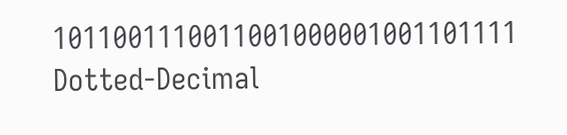1011001110011001000001001101111
Dotted-Decimal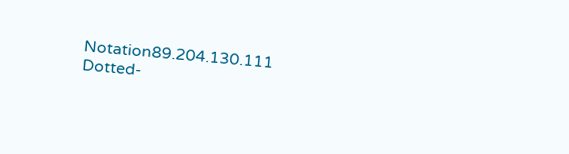Notation89.204.130.111
Dotted-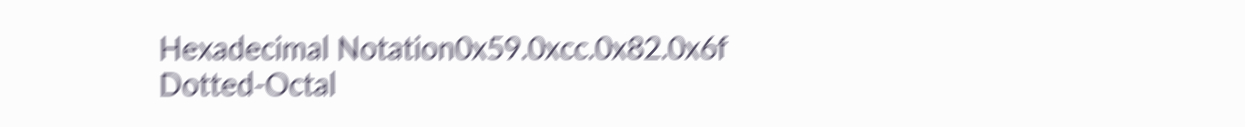Hexadecimal Notation0x59.0xcc.0x82.0x6f
Dotted-Octal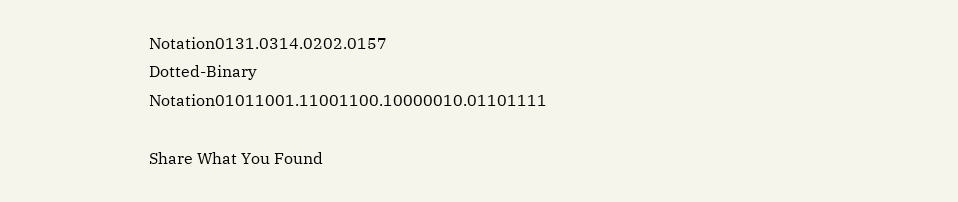Notation0131.0314.0202.0157
Dotted-Binary Notation01011001.11001100.10000010.01101111

Share What You Found